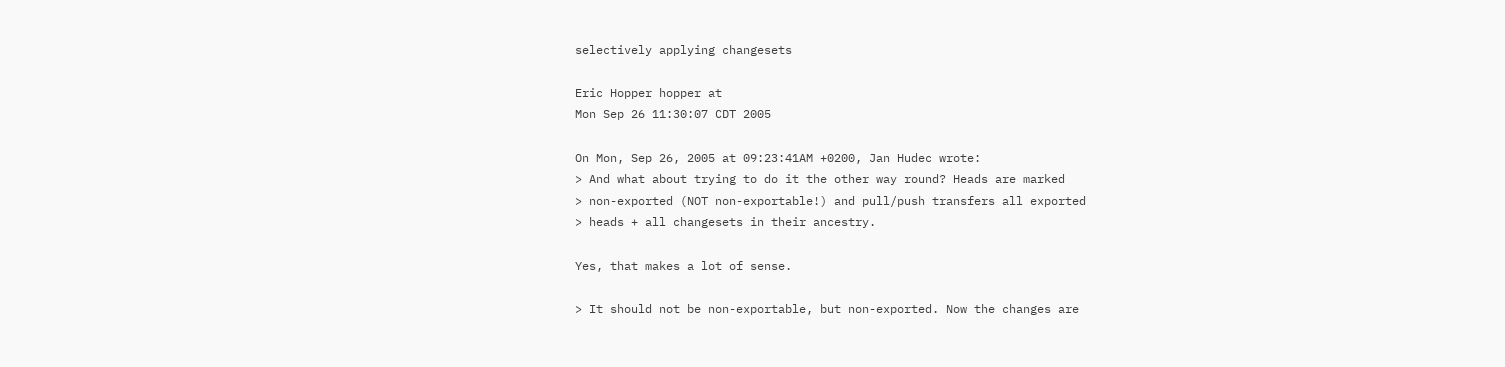selectively applying changesets

Eric Hopper hopper at
Mon Sep 26 11:30:07 CDT 2005

On Mon, Sep 26, 2005 at 09:23:41AM +0200, Jan Hudec wrote:
> And what about trying to do it the other way round? Heads are marked
> non-exported (NOT non-exportable!) and pull/push transfers all exported
> heads + all changesets in their ancestry.

Yes, that makes a lot of sense.

> It should not be non-exportable, but non-exported. Now the changes are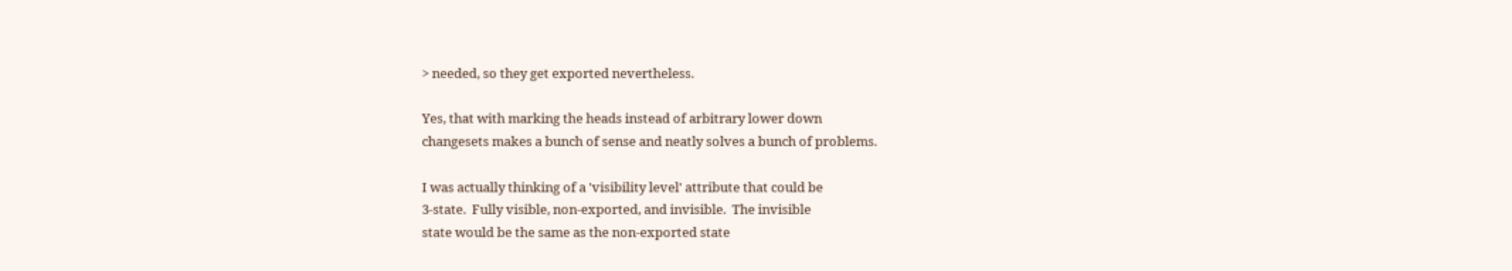> needed, so they get exported nevertheless.

Yes, that with marking the heads instead of arbitrary lower down
changesets makes a bunch of sense and neatly solves a bunch of problems.

I was actually thinking of a 'visibility level' attribute that could be
3-state.  Fully visible, non-exported, and invisible.  The invisible
state would be the same as the non-exported state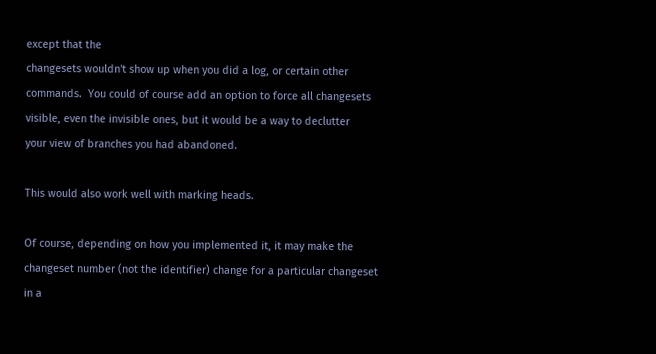except that the
changesets wouldn't show up when you did a log, or certain other
commands.  You could of course add an option to force all changesets
visible, even the invisible ones, but it would be a way to declutter
your view of branches you had abandoned.

This would also work well with marking heads.

Of course, depending on how you implemented it, it may make the
changeset number (not the identifier) change for a particular changeset
in a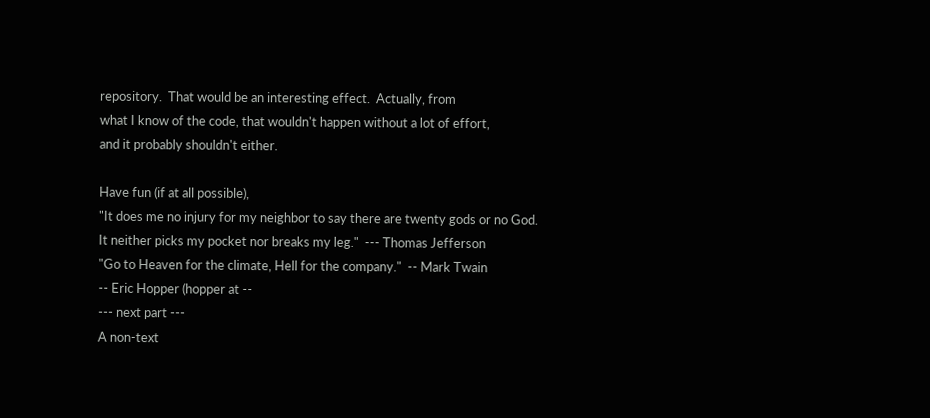repository.  That would be an interesting effect.  Actually, from
what I know of the code, that wouldn't happen without a lot of effort,
and it probably shouldn't either.

Have fun (if at all possible),
"It does me no injury for my neighbor to say there are twenty gods or no God.
It neither picks my pocket nor breaks my leg."  --- Thomas Jefferson
"Go to Heaven for the climate, Hell for the company."  -- Mark Twain
-- Eric Hopper (hopper at --
--- next part ---
A non-text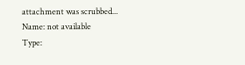attachment was scrubbed...
Name: not available
Type: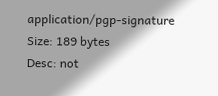application/pgp-signature
Size: 189 bytes
Desc: not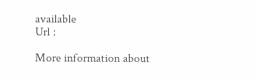available
Url :

More information about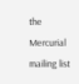the Mercurial mailing list